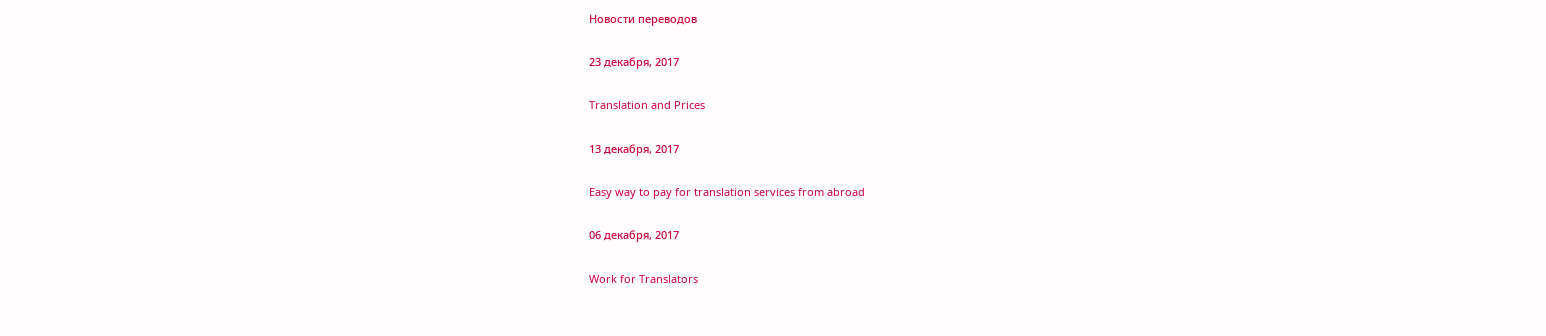Новости переводов

23 декабря, 2017

Translation and Prices

13 декабря, 2017

Easy way to pay for translation services from abroad

06 декабря, 2017

Work for Translators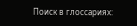Поиск в глоссариях: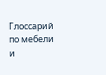Глоссарий по мебели и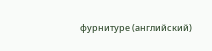фурнитуре (английский)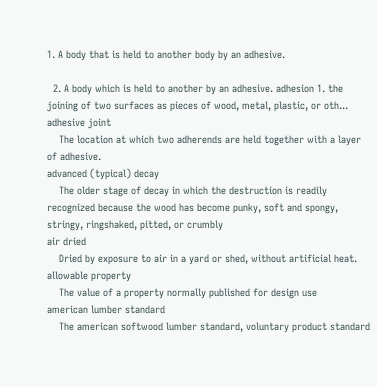1. A body that is held to another body by an adhesive.

  2. A body which is held to another by an adhesive. adhesion 1. the joining of two surfaces as pieces of wood, metal, plastic, or oth...
adhesive joint
    The location at which two adherends are held together with a layer of adhesive.
advanced (typical) decay
    The older stage of decay in which the destruction is readily recognized because the wood has become punky, soft and spongy, stringy, ringshaked, pitted, or crumbly
air dried
    Dried by exposure to air in a yard or shed, without artificial heat.
allowable property
    The value of a property normally published for design use
american lumber standard
    The american softwood lumber standard, voluntary product standard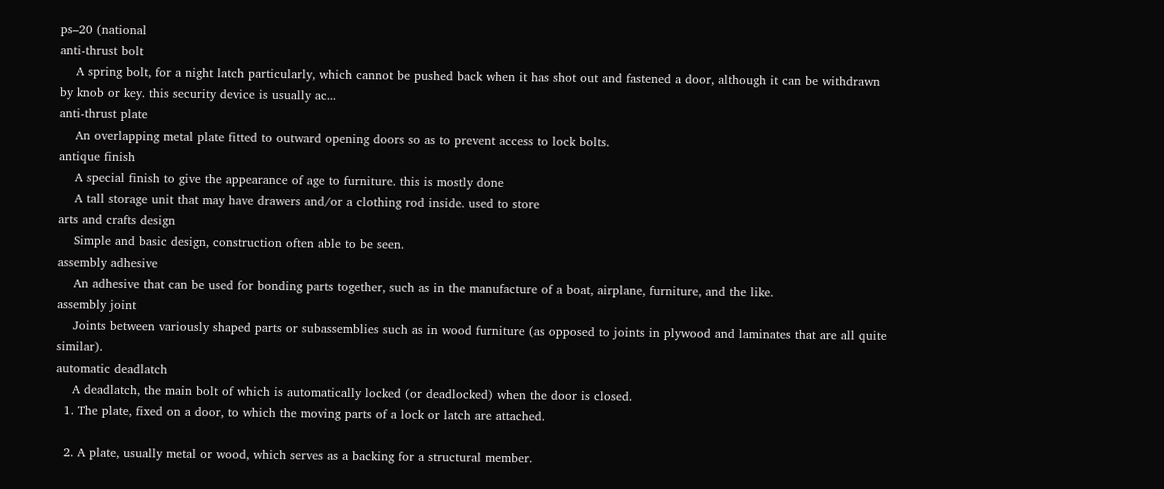ps–20 (national
anti-thrust bolt
    A spring bolt, for a night latch particularly, which cannot be pushed back when it has shot out and fastened a door, although it can be withdrawn by knob or key. this security device is usually ac...
anti-thrust plate
    An overlapping metal plate fitted to outward opening doors so as to prevent access to lock bolts.
antique finish
    A special finish to give the appearance of age to furniture. this is mostly done
    A tall storage unit that may have drawers and/or a clothing rod inside. used to store
arts and crafts design
    Simple and basic design, construction often able to be seen.
assembly adhesive
    An adhesive that can be used for bonding parts together, such as in the manufacture of a boat, airplane, furniture, and the like.
assembly joint
    Joints between variously shaped parts or subassemblies such as in wood furniture (as opposed to joints in plywood and laminates that are all quite similar).
automatic deadlatch
    A deadlatch, the main bolt of which is automatically locked (or deadlocked) when the door is closed.
  1. The plate, fixed on a door, to which the moving parts of a lock or latch are attached.

  2. A plate, usually metal or wood, which serves as a backing for a structural member.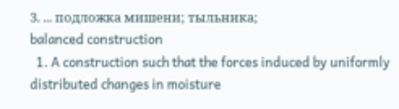3. ... подложка мишени; тыльника;
balanced construction
  1. A construction such that the forces induced by uniformly distributed changes in moisture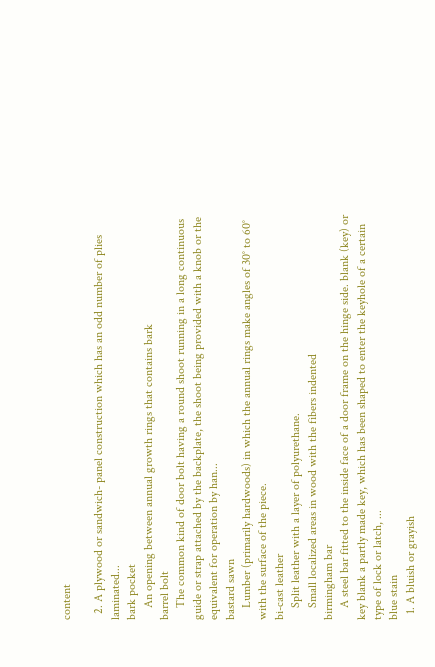content

  2. A plywood or sandwich- panel construction which has an odd number of plies laminated...
bark pocket
    An opening between annual growth rings that contains bark
barrel bolt
    The common kind of door bolt having a round shoot running in a long continuous guide or strap attached by the backplate, the shoot being provided with a knob or the equivalent for operation by han...
bastard sawn
    Lumber (primarily hardwoods) in which the annual rings make angles of 30° to 60° with the surface of the piece.
bi-cast leather
    Split leather with a layer of polyurethane.
    Small localized areas in wood with the fibers indented
birmingham bar
    A steel bar fitted to the inside face of a door frame on the hinge side. blank (key) or key blank a partly made key, which has been shaped to enter the keyhole of a certain type of lock or latch, ...
blue stain
  1. A bluish or grayish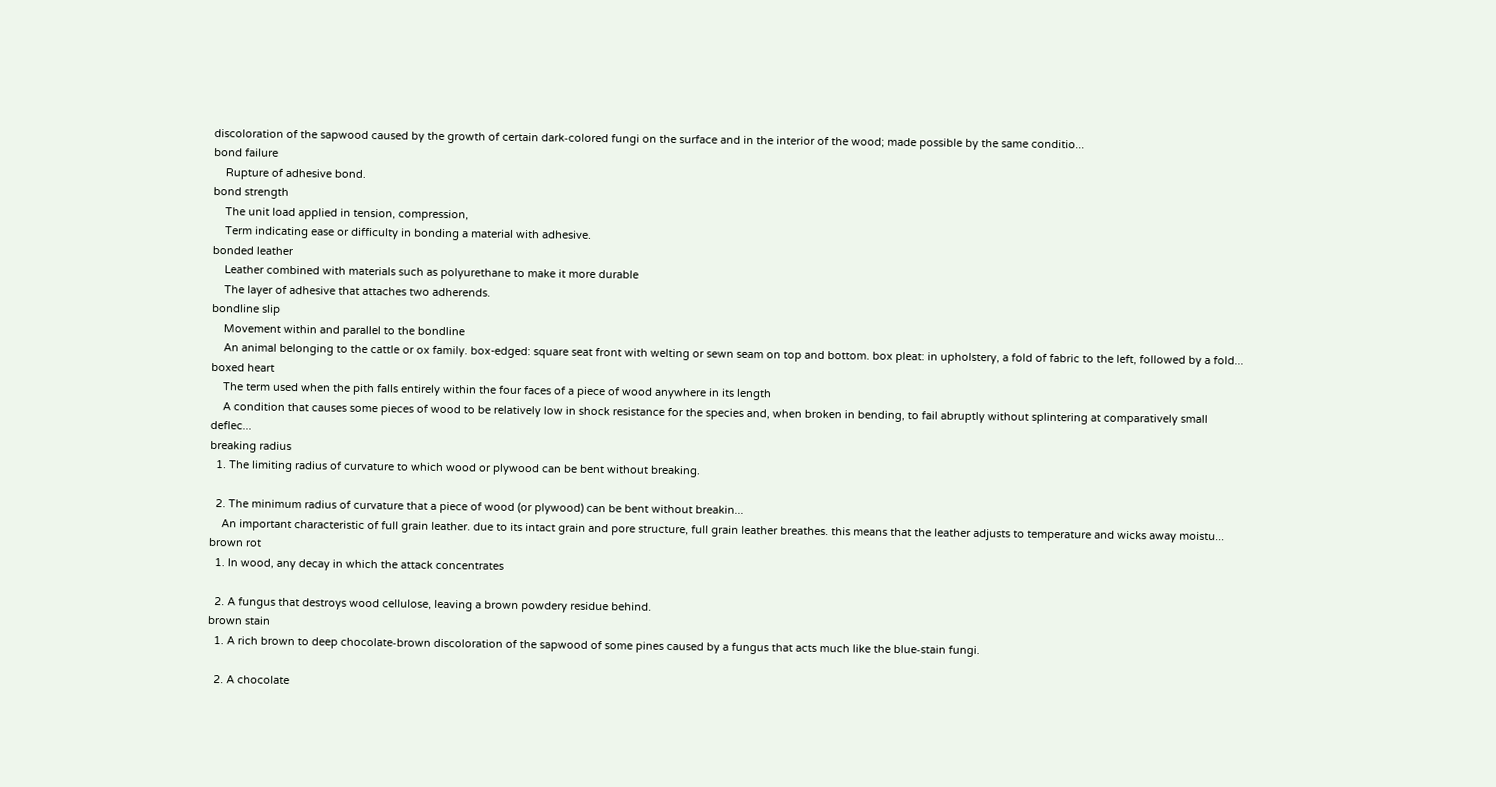discoloration of the sapwood caused by the growth of certain dark‑colored fungi on the surface and in the interior of the wood; made possible by the same conditio...
bond failure
    Rupture of adhesive bond.
bond strength
    The unit load applied in tension, compression,
    Term indicating ease or difficulty in bonding a material with adhesive.
bonded leather
    Leather combined with materials such as polyurethane to make it more durable
    The layer of adhesive that attaches two adherends.
bondline slip
    Movement within and parallel to the bondline
    An animal belonging to the cattle or ox family. box-edged: square seat front with welting or sewn seam on top and bottom. box pleat: in upholstery, a fold of fabric to the left, followed by a fold...
boxed heart
    The term used when the pith falls entirely within the four faces of a piece of wood anywhere in its length
    A condition that causes some pieces of wood to be relatively low in shock resistance for the species and, when broken in bending, to fail abruptly without splintering at comparatively small deflec...
breaking radius
  1. The limiting radius of curvature to which wood or plywood can be bent without breaking.

  2. The minimum radius of curvature that a piece of wood (or plywood) can be bent without breakin...
    An important characteristic of full grain leather. due to its intact grain and pore structure, full grain leather breathes. this means that the leather adjusts to temperature and wicks away moistu...
brown rot
  1. In wood, any decay in which the attack concentrates

  2. A fungus that destroys wood cellulose, leaving a brown powdery residue behind.
brown stain
  1. A rich brown to deep chocolate‑brown discoloration of the sapwood of some pines caused by a fungus that acts much like the blue‑stain fungi.

  2. A chocolate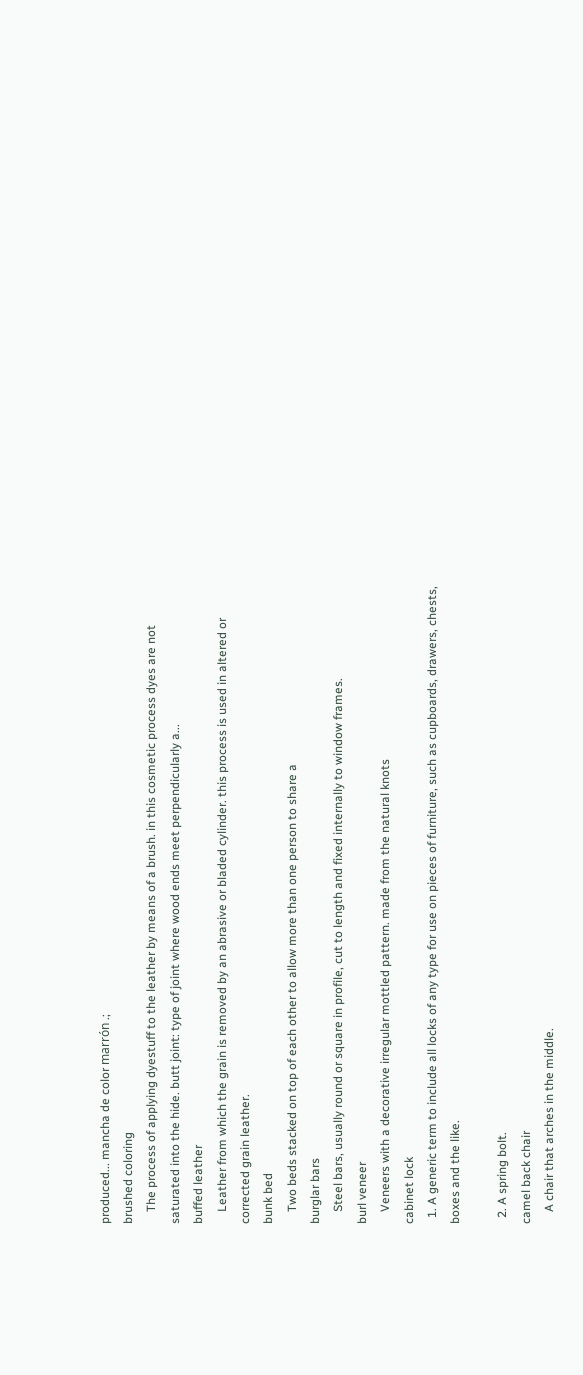produced... mancha de color marrón .;
brushed coloring
    The process of applying dyestuff to the leather by means of a brush. in this cosmetic process dyes are not saturated into the hide. butt joint: type of joint where wood ends meet perpendicularly a...
buffed leather
    Leather from which the grain is removed by an abrasive or bladed cylinder. this process is used in altered or corrected grain leather.
bunk bed
    Two beds stacked on top of each other to allow more than one person to share a
burglar bars
    Steel bars, usually round or square in profile, cut to length and fixed internally to window frames.
burl veneer
    Veneers with a decorative irregular mottled pattern. made from the natural knots
cabinet lock
  1. A generic term to include all locks of any type for use on pieces of furniture, such as cupboards, drawers, chests, boxes and the like.

  2. A spring bolt.
camel back chair
    A chair that arches in the middle.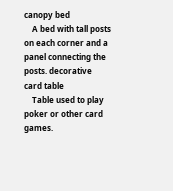canopy bed
    A bed with tall posts on each corner and a panel connecting the posts. decorative
card table
    Table used to play poker or other card games.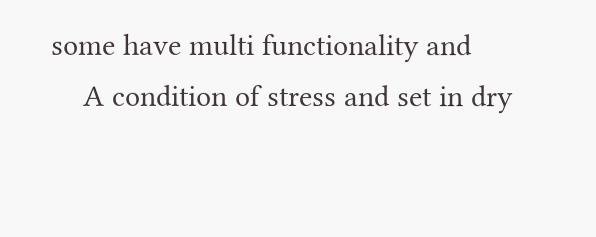some have multi functionality and
    A condition of stress and set in dry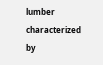lumber characterized by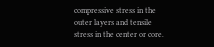compressive stress in the outer layers and tensile stress in the center or core.